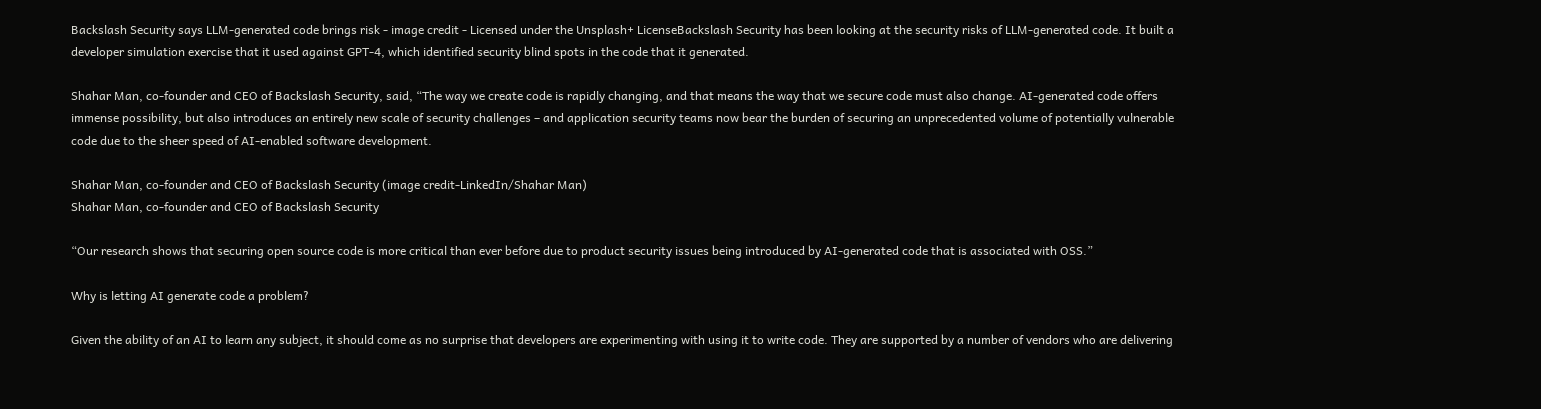Backslash Security says LLM-generated code brings risk - image credit - Licensed under the Unsplash+ LicenseBackslash Security has been looking at the security risks of LLM-generated code. It built a developer simulation exercise that it used against GPT-4, which identified security blind spots in the code that it generated.

Shahar Man, co-founder and CEO of Backslash Security, said, “The way we create code is rapidly changing, and that means the way that we secure code must also change. AI-generated code offers immense possibility, but also introduces an entirely new scale of security challenges – and application security teams now bear the burden of securing an unprecedented volume of potentially vulnerable code due to the sheer speed of AI-enabled software development.

Shahar Man, co-founder and CEO of Backslash Security (image credit-LinkedIn/Shahar Man)
Shahar Man, co-founder and CEO of Backslash Security

“Our research shows that securing open source code is more critical than ever before due to product security issues being introduced by AI-generated code that is associated with OSS.”

Why is letting AI generate code a problem?

Given the ability of an AI to learn any subject, it should come as no surprise that developers are experimenting with using it to write code. They are supported by a number of vendors who are delivering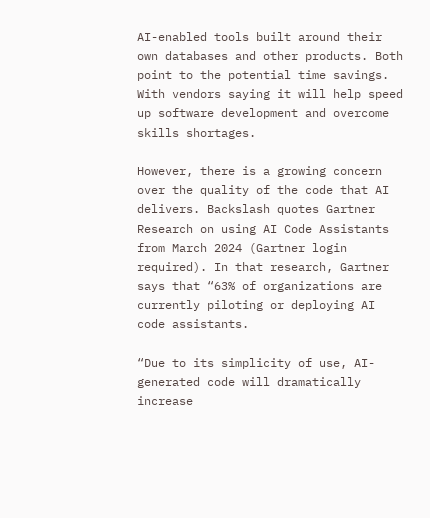AI-enabled tools built around their own databases and other products. Both point to the potential time savings. With vendors saying it will help speed up software development and overcome skills shortages.

However, there is a growing concern over the quality of the code that AI delivers. Backslash quotes Gartner Research on using AI Code Assistants from March 2024 (Gartner login required). In that research, Gartner says that “63% of organizations are currently piloting or deploying AI code assistants.

“Due to its simplicity of use, AI-generated code will dramatically increase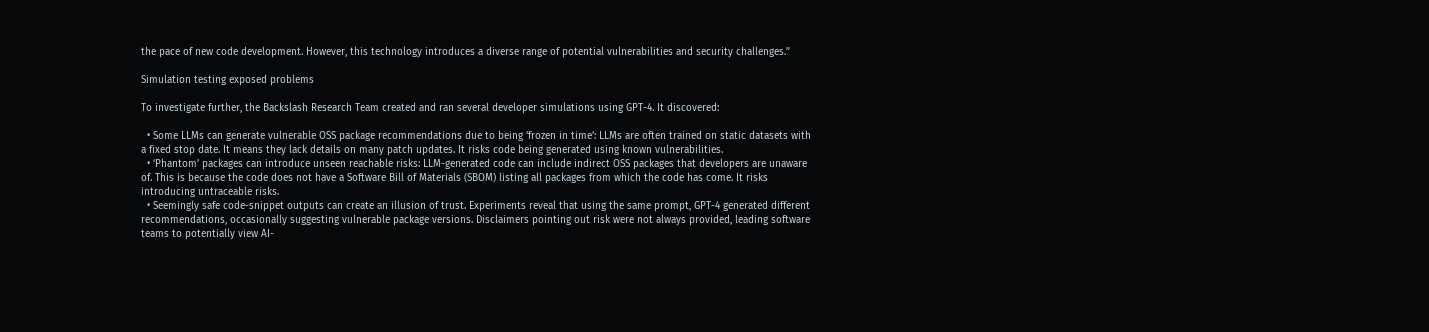the pace of new code development. However, this technology introduces a diverse range of potential vulnerabilities and security challenges.”

Simulation testing exposed problems

To investigate further, the Backslash Research Team created and ran several developer simulations using GPT-4. It discovered:

  • Some LLMs can generate vulnerable OSS package recommendations due to being ‘frozen in time’: LLMs are often trained on static datasets with a fixed stop date. It means they lack details on many patch updates. It risks code being generated using known vulnerabilities.
  • ‘Phantom’ packages can introduce unseen reachable risks: LLM-generated code can include indirect OSS packages that developers are unaware of. This is because the code does not have a Software Bill of Materials (SBOM) listing all packages from which the code has come. It risks introducing untraceable risks.
  • Seemingly safe code-snippet outputs can create an illusion of trust. Experiments reveal that using the same prompt, GPT-4 generated different recommendations, occasionally suggesting vulnerable package versions. Disclaimers pointing out risk were not always provided, leading software teams to potentially view AI-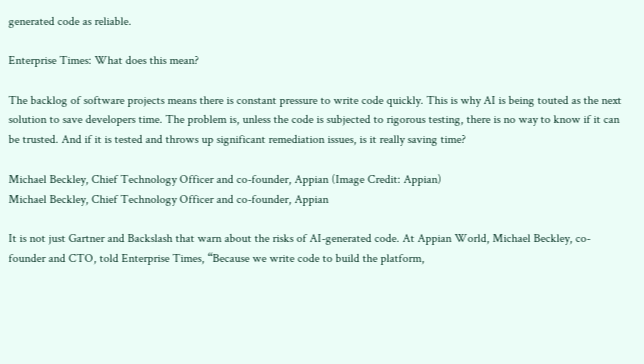generated code as reliable.

Enterprise Times: What does this mean?

The backlog of software projects means there is constant pressure to write code quickly. This is why AI is being touted as the next solution to save developers time. The problem is, unless the code is subjected to rigorous testing, there is no way to know if it can be trusted. And if it is tested and throws up significant remediation issues, is it really saving time?

Michael Beckley, Chief Technology Officer and co-founder, Appian (Image Credit: Appian)
Michael Beckley, Chief Technology Officer and co-founder, Appian

It is not just Gartner and Backslash that warn about the risks of AI-generated code. At Appian World, Michael Beckley, co-founder and CTO, told Enterprise Times, “Because we write code to build the platform,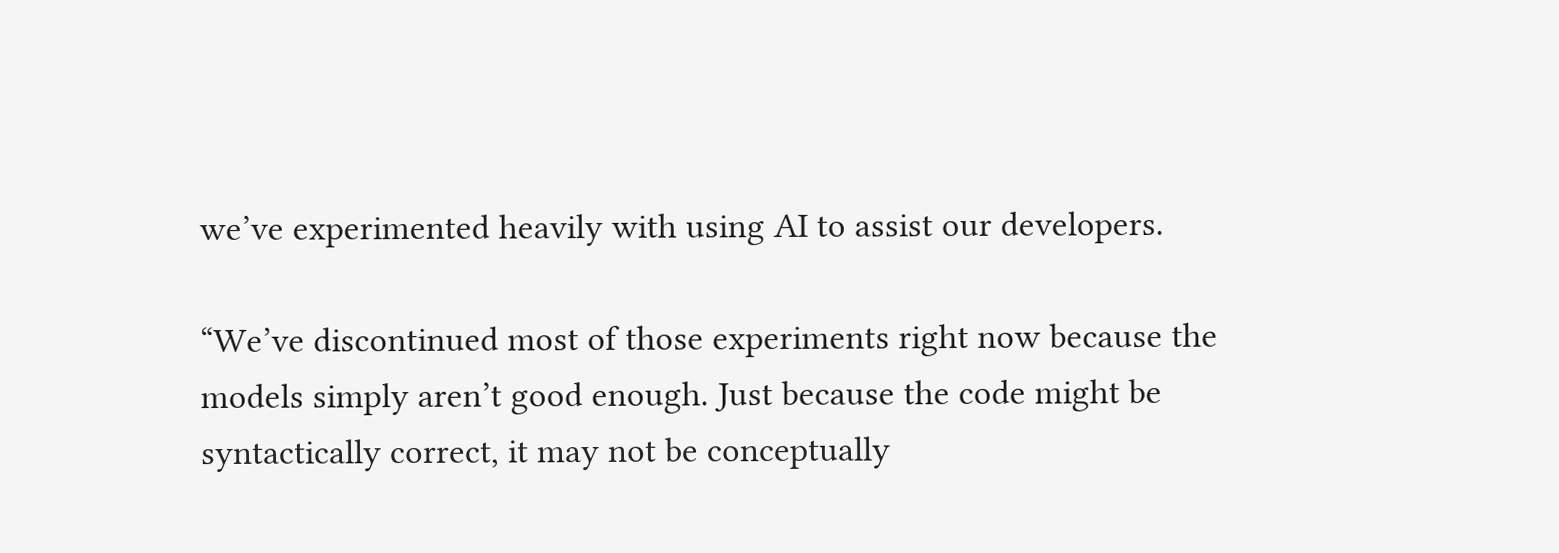we’ve experimented heavily with using AI to assist our developers.

“We’ve discontinued most of those experiments right now because the models simply aren’t good enough. Just because the code might be syntactically correct, it may not be conceptually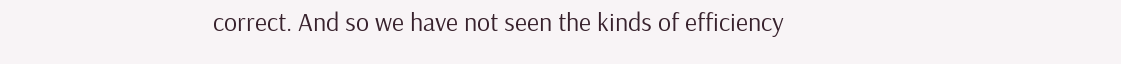correct. And so we have not seen the kinds of efficiency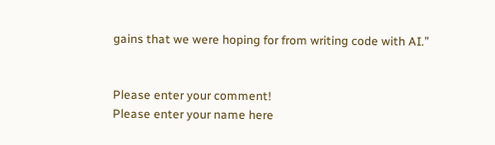gains that we were hoping for from writing code with AI.”


Please enter your comment!
Please enter your name here